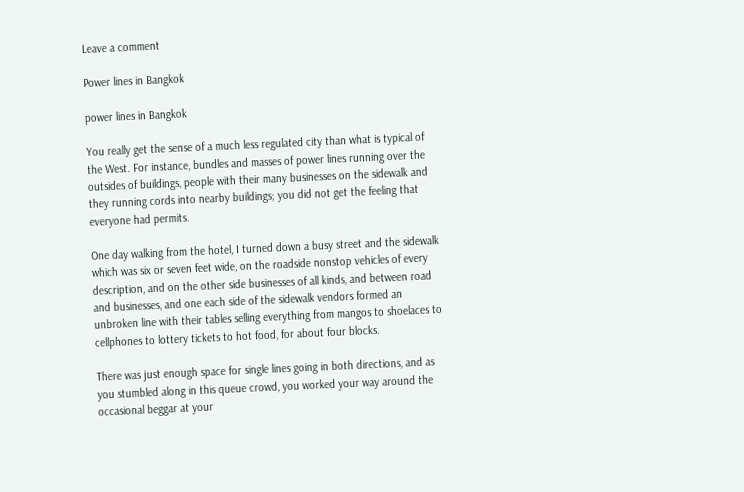Leave a comment

Power lines in Bangkok

power lines in Bangkok

You really get the sense of a much less regulated city than what is typical of the West. For instance, bundles and masses of power lines running over the outsides of buildings, people with their many businesses on the sidewalk and they running cords into nearby buildings; you did not get the feeling that everyone had permits.

One day walking from the hotel, I turned down a busy street and the sidewalk which was six or seven feet wide, on the roadside nonstop vehicles of every description, and on the other side businesses of all kinds, and between road and businesses, and one each side of the sidewalk vendors formed an unbroken line with their tables selling everything from mangos to shoelaces to cellphones to lottery tickets to hot food, for about four blocks.

There was just enough space for single lines going in both directions, and as you stumbled along in this queue crowd, you worked your way around the occasional beggar at your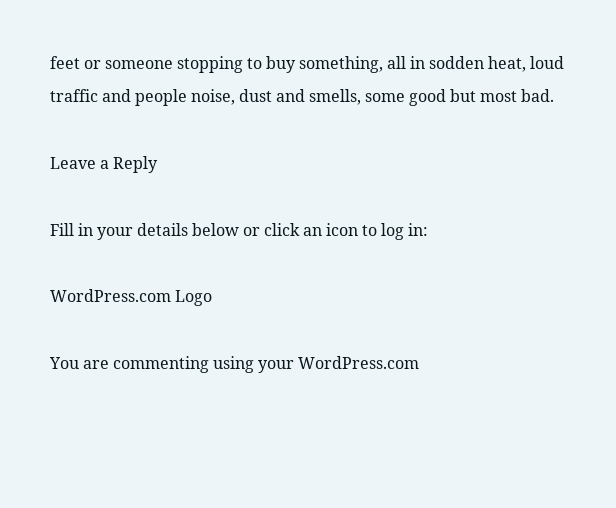feet or someone stopping to buy something, all in sodden heat, loud traffic and people noise, dust and smells, some good but most bad.

Leave a Reply

Fill in your details below or click an icon to log in:

WordPress.com Logo

You are commenting using your WordPress.com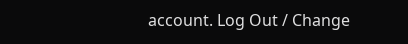account. Log Out / Change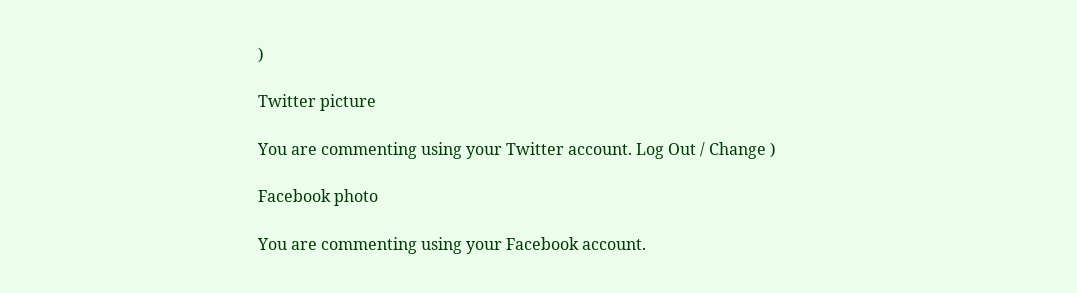)

Twitter picture

You are commenting using your Twitter account. Log Out / Change )

Facebook photo

You are commenting using your Facebook account.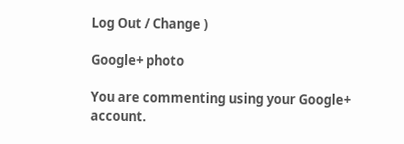Log Out / Change )

Google+ photo

You are commenting using your Google+ account.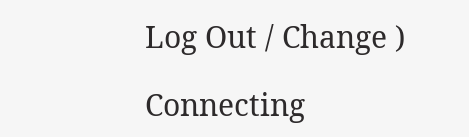Log Out / Change )

Connecting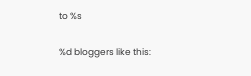to %s

%d bloggers like this: